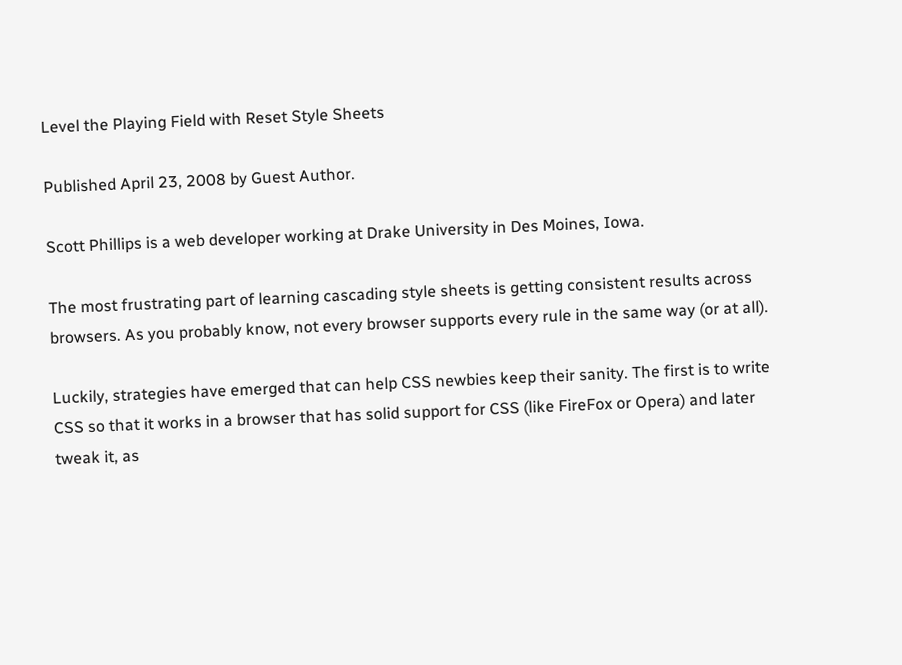Level the Playing Field with Reset Style Sheets

Published April 23, 2008 by Guest Author.

Scott Phillips is a web developer working at Drake University in Des Moines, Iowa.

The most frustrating part of learning cascading style sheets is getting consistent results across browsers. As you probably know, not every browser supports every rule in the same way (or at all).

Luckily, strategies have emerged that can help CSS newbies keep their sanity. The first is to write CSS so that it works in a browser that has solid support for CSS (like FireFox or Opera) and later tweak it, as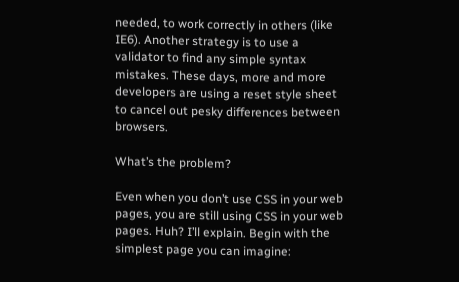needed, to work correctly in others (like IE6). Another strategy is to use a validator to find any simple syntax mistakes. These days, more and more developers are using a reset style sheet to cancel out pesky differences between browsers.

What’s the problem?

Even when you don’t use CSS in your web pages, you are still using CSS in your web pages. Huh? I’ll explain. Begin with the simplest page you can imagine: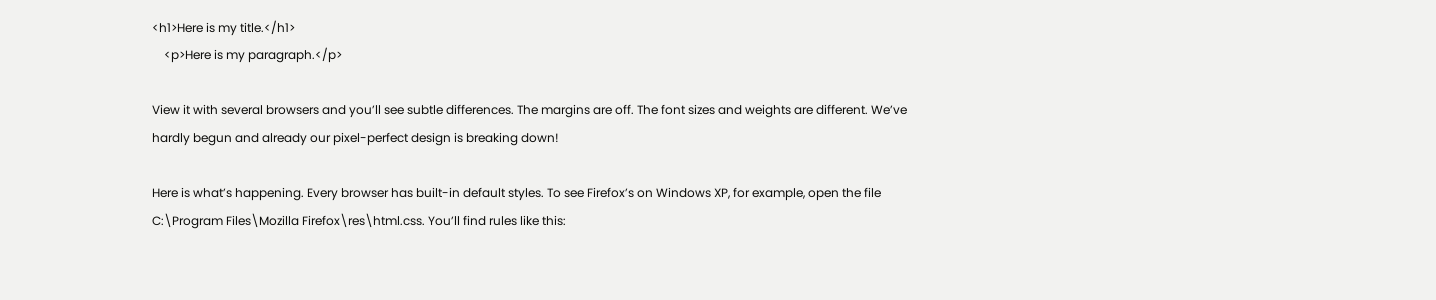<h1>Here is my title.</h1>
    <p>Here is my paragraph.</p>

View it with several browsers and you’ll see subtle differences. The margins are off. The font sizes and weights are different. We’ve hardly begun and already our pixel-perfect design is breaking down!

Here is what’s happening. Every browser has built-in default styles. To see Firefox’s on Windows XP, for example, open the file C:\Program Files\Mozilla Firefox\res\html.css. You’ll find rules like this: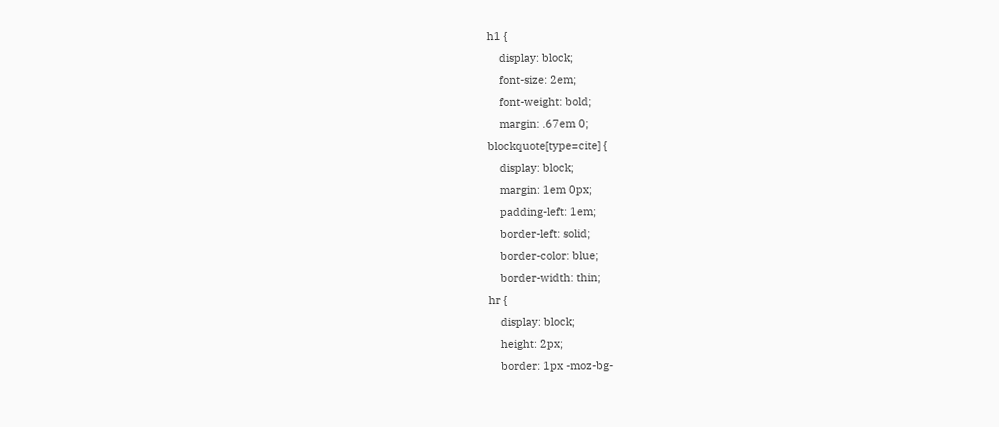h1 {
    display: block;
    font-size: 2em;
    font-weight: bold;
    margin: .67em 0;
blockquote[type=cite] {
    display: block;
    margin: 1em 0px;
    padding-left: 1em;
    border-left: solid;
    border-color: blue;
    border-width: thin;
hr {
    display: block;
    height: 2px;
    border: 1px -moz-bg-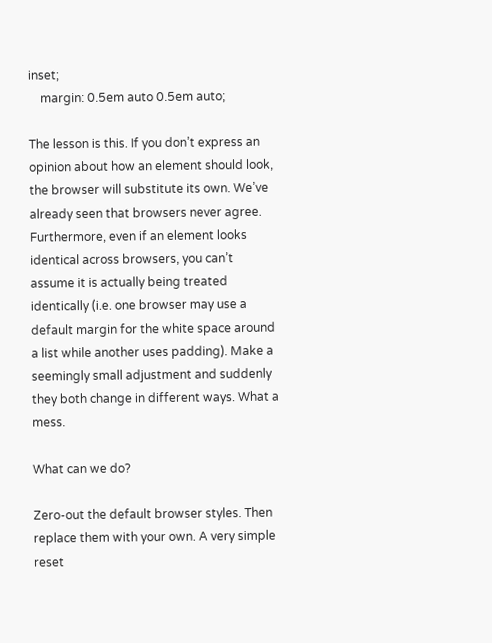inset;
    margin: 0.5em auto 0.5em auto;

The lesson is this. If you don’t express an opinion about how an element should look, the browser will substitute its own. We’ve already seen that browsers never agree. Furthermore, even if an element looks identical across browsers, you can’t assume it is actually being treated identically (i.e. one browser may use a default margin for the white space around a list while another uses padding). Make a seemingly small adjustment and suddenly they both change in different ways. What a mess.

What can we do?

Zero-out the default browser styles. Then replace them with your own. A very simple reset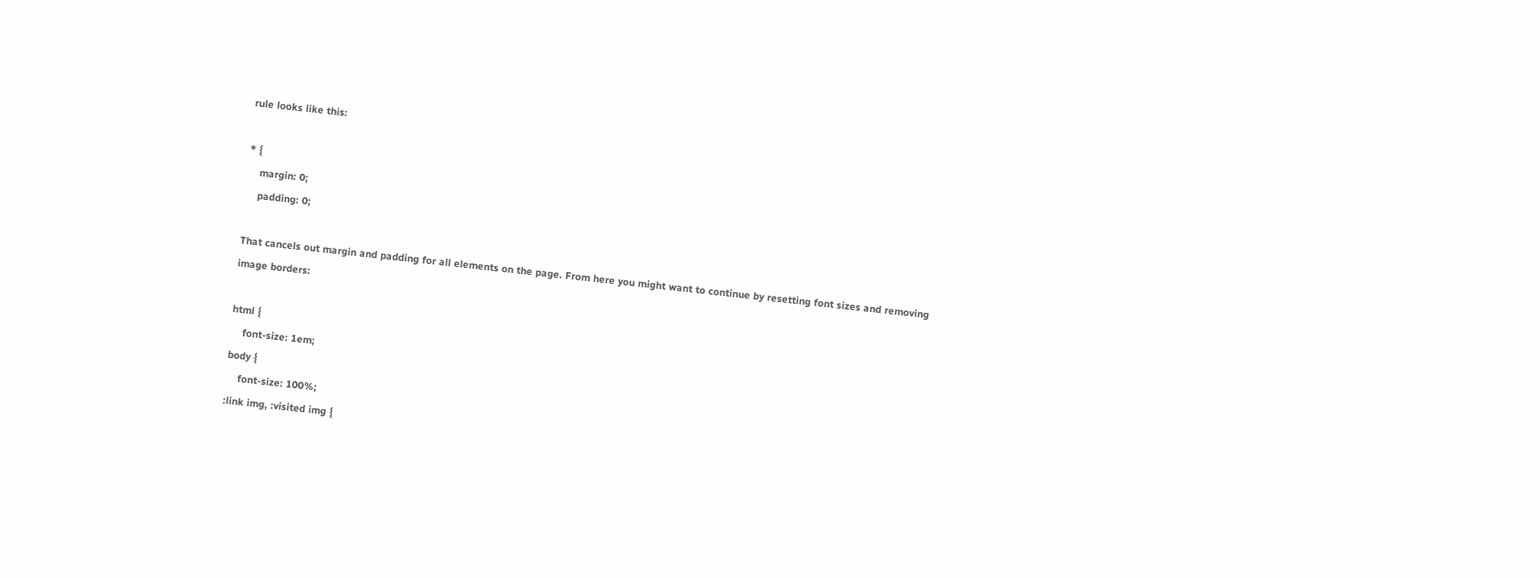rule looks like this:

* {
    margin: 0;
    padding: 0;

That cancels out margin and padding for all elements on the page. From here you might want to continue by resetting font sizes and removing image borders:

html {
    font-size: 1em;
body {
    font-size: 100%;
:link img, :visited img {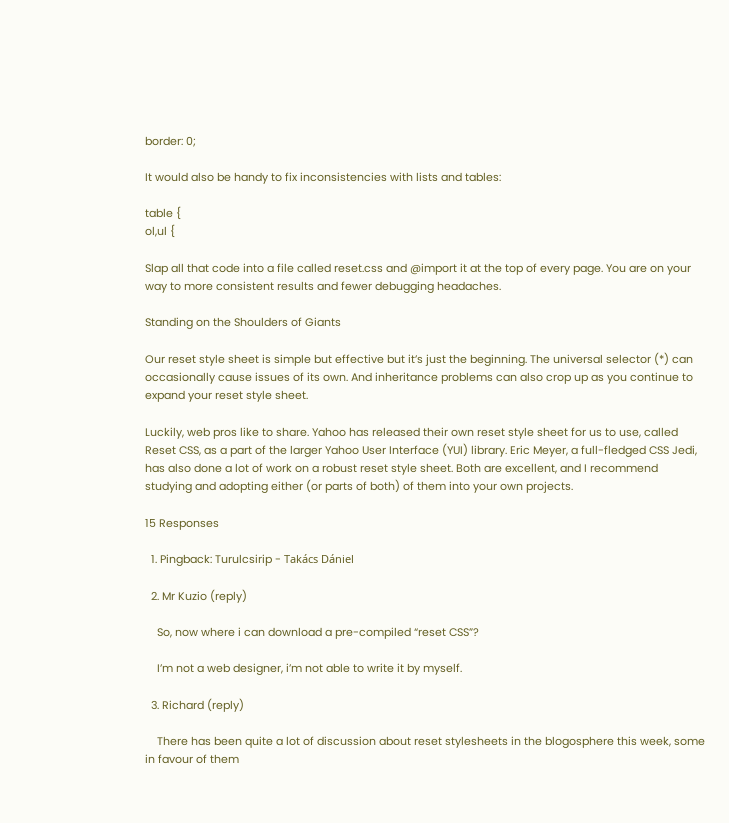border: 0;

It would also be handy to fix inconsistencies with lists and tables:

table {
ol,ul {

Slap all that code into a file called reset.css and @import it at the top of every page. You are on your way to more consistent results and fewer debugging headaches.

Standing on the Shoulders of Giants

Our reset style sheet is simple but effective but it’s just the beginning. The universal selector (*) can occasionally cause issues of its own. And inheritance problems can also crop up as you continue to expand your reset style sheet.

Luckily, web pros like to share. Yahoo has released their own reset style sheet for us to use, called Reset CSS, as a part of the larger Yahoo User Interface (YUI) library. Eric Meyer, a full-fledged CSS Jedi, has also done a lot of work on a robust reset style sheet. Both are excellent, and I recommend studying and adopting either (or parts of both) of them into your own projects.

15 Responses

  1. Pingback: Turulcsirip - Takács Dániel

  2. Mr Kuzio (reply)

    So, now where i can download a pre-compiled “reset CSS”?

    I’m not a web designer, i’m not able to write it by myself.

  3. Richard (reply)

    There has been quite a lot of discussion about reset stylesheets in the blogosphere this week, some in favour of them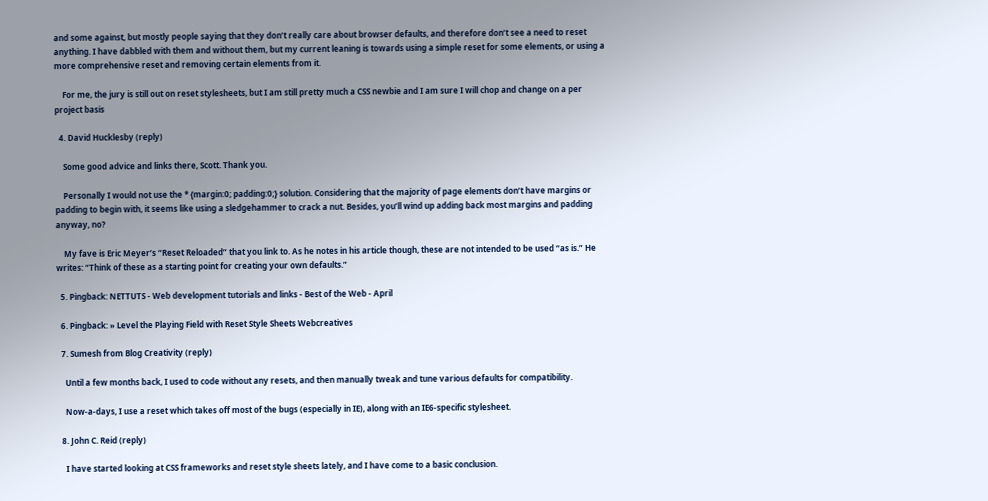and some against, but mostly people saying that they don’t really care about browser defaults, and therefore don’t see a need to reset anything. I have dabbled with them and without them, but my current leaning is towards using a simple reset for some elements, or using a more comprehensive reset and removing certain elements from it.

    For me, the jury is still out on reset stylesheets, but I am still pretty much a CSS newbie and I am sure I will chop and change on a per project basis

  4. David Hucklesby (reply)

    Some good advice and links there, Scott. Thank you.

    Personally I would not use the * {margin:0; padding:0;} solution. Considering that the majority of page elements don’t have margins or padding to begin with, it seems like using a sledgehammer to crack a nut. Besides, you’ll wind up adding back most margins and padding anyway, no?

    My fave is Eric Meyer’s “Reset Reloaded” that you link to. As he notes in his article though, these are not intended to be used “as is.” He writes: “Think of these as a starting point for creating your own defaults.”

  5. Pingback: NETTUTS - Web development tutorials and links - Best of the Web - April

  6. Pingback: » Level the Playing Field with Reset Style Sheets Webcreatives

  7. Sumesh from Blog Creativity (reply)

    Until a few months back, I used to code without any resets, and then manually tweak and tune various defaults for compatibility.

    Now-a-days, I use a reset which takes off most of the bugs (especially in IE), along with an IE6-specific stylesheet.

  8. John C. Reid (reply)

    I have started looking at CSS frameworks and reset style sheets lately, and I have come to a basic conclusion.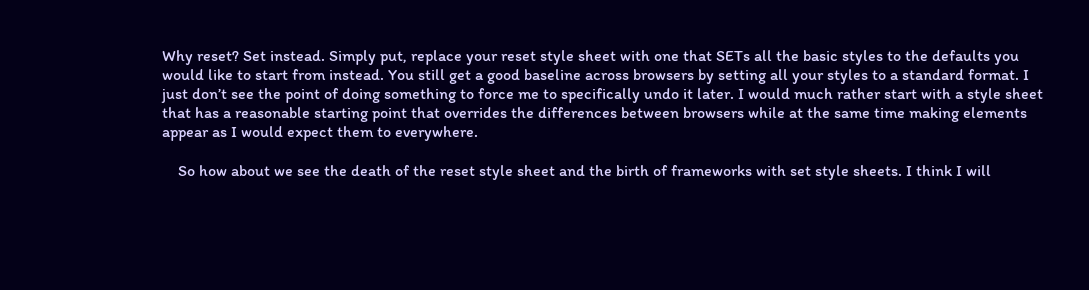Why reset? Set instead. Simply put, replace your reset style sheet with one that SETs all the basic styles to the defaults you would like to start from instead. You still get a good baseline across browsers by setting all your styles to a standard format. I just don’t see the point of doing something to force me to specifically undo it later. I would much rather start with a style sheet that has a reasonable starting point that overrides the differences between browsers while at the same time making elements appear as I would expect them to everywhere.

    So how about we see the death of the reset style sheet and the birth of frameworks with set style sheets. I think I will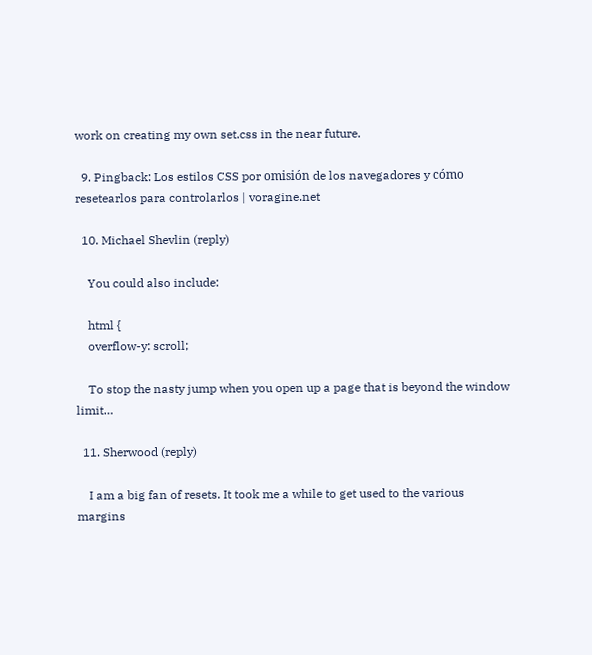work on creating my own set.css in the near future.

  9. Pingback: Los estilos CSS por omisión de los navegadores y cómo resetearlos para controlarlos | voragine.net

  10. Michael Shevlin (reply)

    You could also include:

    html {
    overflow-y: scroll;

    To stop the nasty jump when you open up a page that is beyond the window limit…

  11. Sherwood (reply)

    I am a big fan of resets. It took me a while to get used to the various margins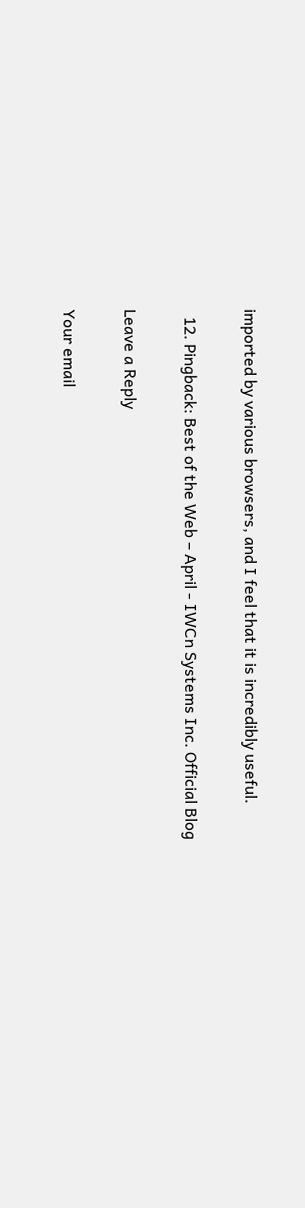imported by various browsers, and I feel that it is incredibly useful.

  12. Pingback: Best of the Web – April - IWCn Systems Inc. Official Blog

Leave a Reply

Your email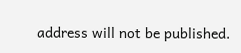address will not be published.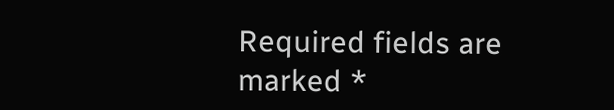Required fields are marked *